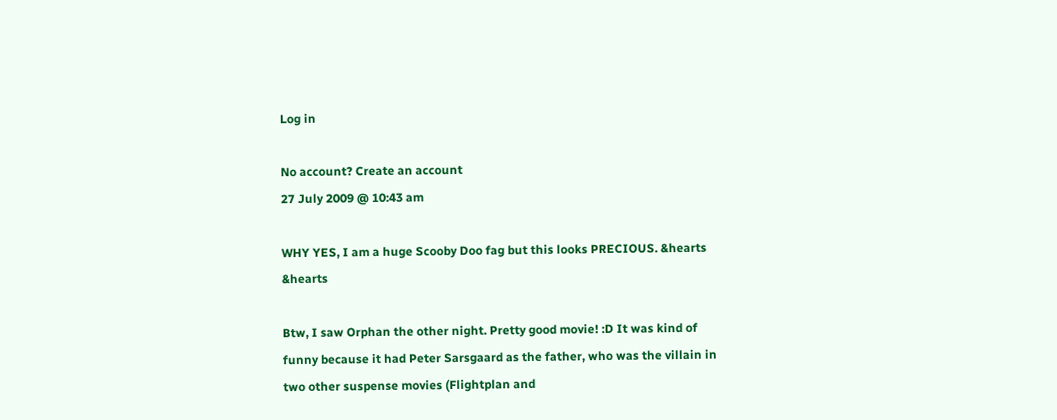Log in

No account? Create an account
27 July 2009 @ 10:43 am

WHY YES, I am a huge Scooby Doo fag but this looks PRECIOUS. &hearts &hearts

Btw, I saw Orphan the other night. Pretty good movie! :D It was kind of funny because it had Peter Sarsgaard as the father, who was the villain in two other suspense movies (Flightplan and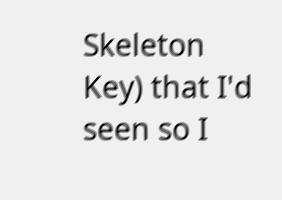Skeleton Key) that I'd seen so I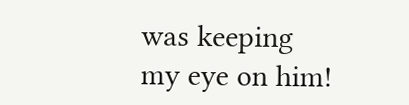was keeping my eye on him!